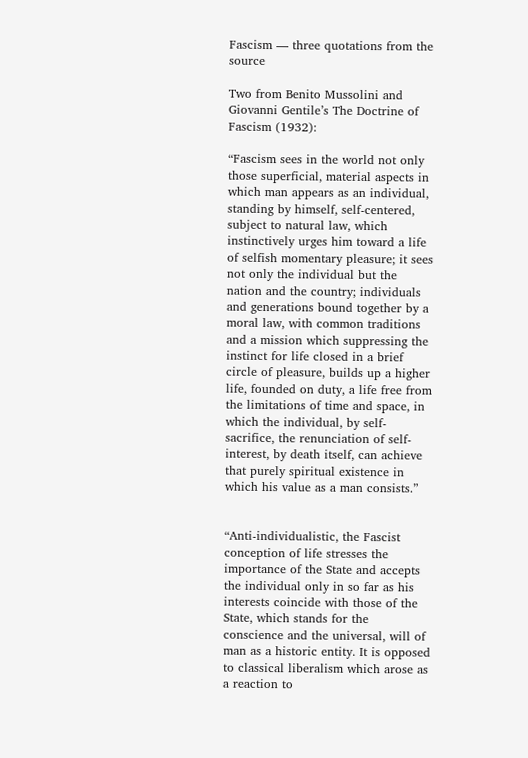Fascism — three quotations from the source

Two from Benito Mussolini and Giovanni Gentile’s The Doctrine of Fascism (1932):

“Fascism sees in the world not only those superficial, material aspects in which man appears as an individual, standing by himself, self-centered, subject to natural law, which instinctively urges him toward a life of selfish momentary pleasure; it sees not only the individual but the nation and the country; individuals and generations bound together by a moral law, with common traditions and a mission which suppressing the instinct for life closed in a brief circle of pleasure, builds up a higher life, founded on duty, a life free from the limitations of time and space, in which the individual, by self-sacrifice, the renunciation of self-interest, by death itself, can achieve that purely spiritual existence in which his value as a man consists.”


“Anti-individualistic, the Fascist conception of life stresses the importance of the State and accepts the individual only in so far as his interests coincide with those of the State, which stands for the conscience and the universal, will of man as a historic entity. It is opposed to classical liberalism which arose as a reaction to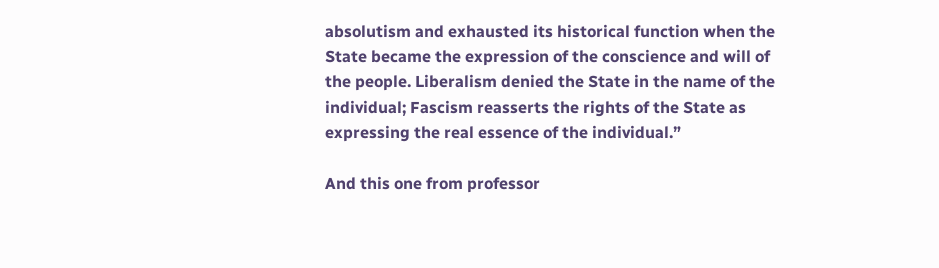absolutism and exhausted its historical function when the State became the expression of the conscience and will of the people. Liberalism denied the State in the name of the individual; Fascism reasserts the rights of the State as expressing the real essence of the individual.”

And this one from professor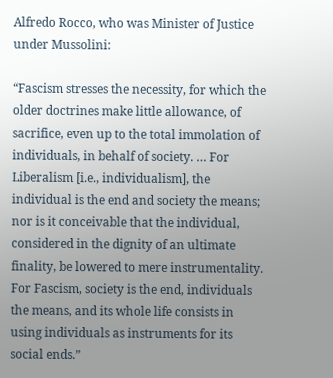Alfredo Rocco, who was Minister of Justice under Mussolini:

“Fascism stresses the necessity, for which the older doctrines make little allowance, of sacrifice, even up to the total immolation of individuals, in behalf of society. … For Liberalism [i.e., individualism], the individual is the end and society the means; nor is it conceivable that the individual, considered in the dignity of an ultimate finality, be lowered to mere instrumentality. For Fascism, society is the end, individuals the means, and its whole life consists in using individuals as instruments for its social ends.”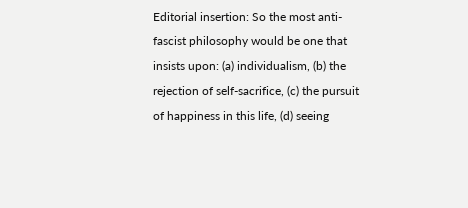Editorial insertion: So the most anti-fascist philosophy would be one that insists upon: (a) individualism, (b) the rejection of self-sacrifice, (c) the pursuit of happiness in this life, (d) seeing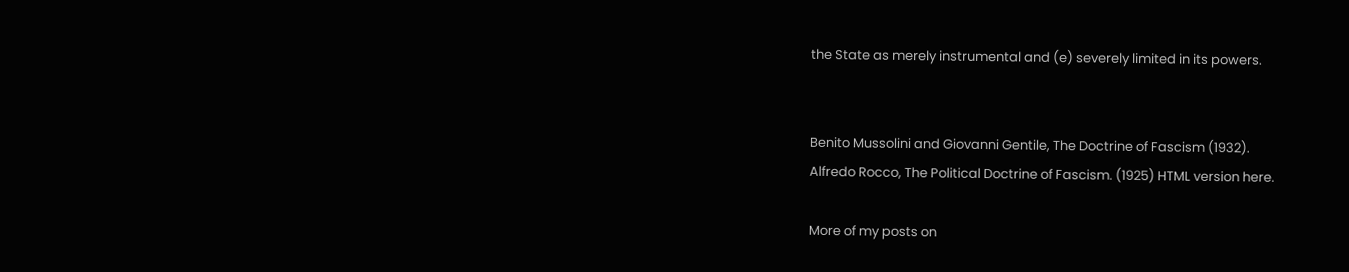the State as merely instrumental and (e) severely limited in its powers.


Benito Mussolini and Giovanni Gentile, The Doctrine of Fascism (1932).
Alfredo Rocco, The Political Doctrine of Fascism. (1925) HTML version here.

More of my posts on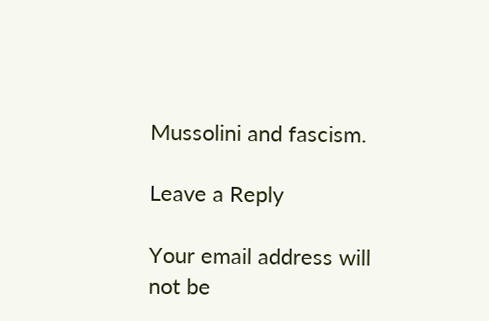Mussolini and fascism.

Leave a Reply

Your email address will not be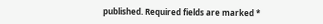published. Required fields are marked *